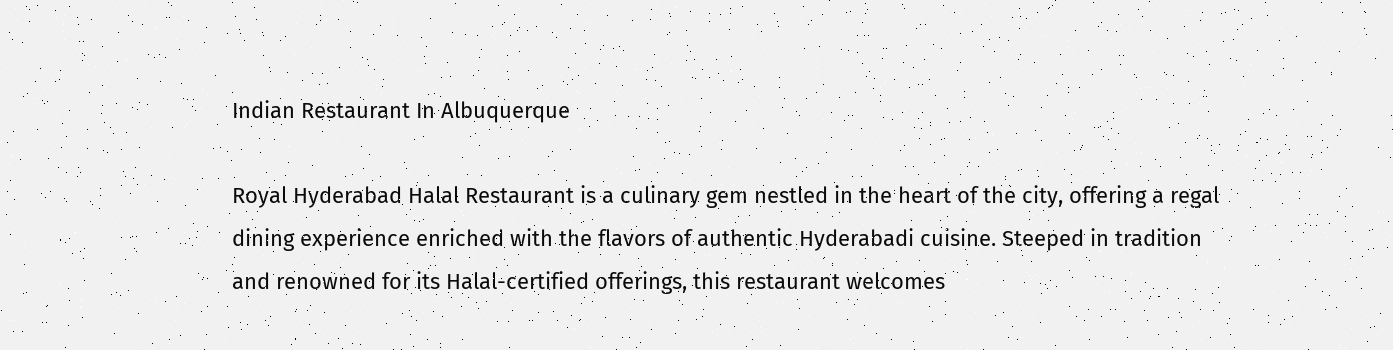Indian Restaurant In Albuquerque

Royal Hyderabad Halal Restaurant is a culinary gem nestled in the heart of the city, offering a regal dining experience enriched with the flavors of authentic Hyderabadi cuisine. Steeped in tradition and renowned for its Halal-certified offerings, this restaurant welcomes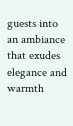guests into an ambiance that exudes elegance and warmth